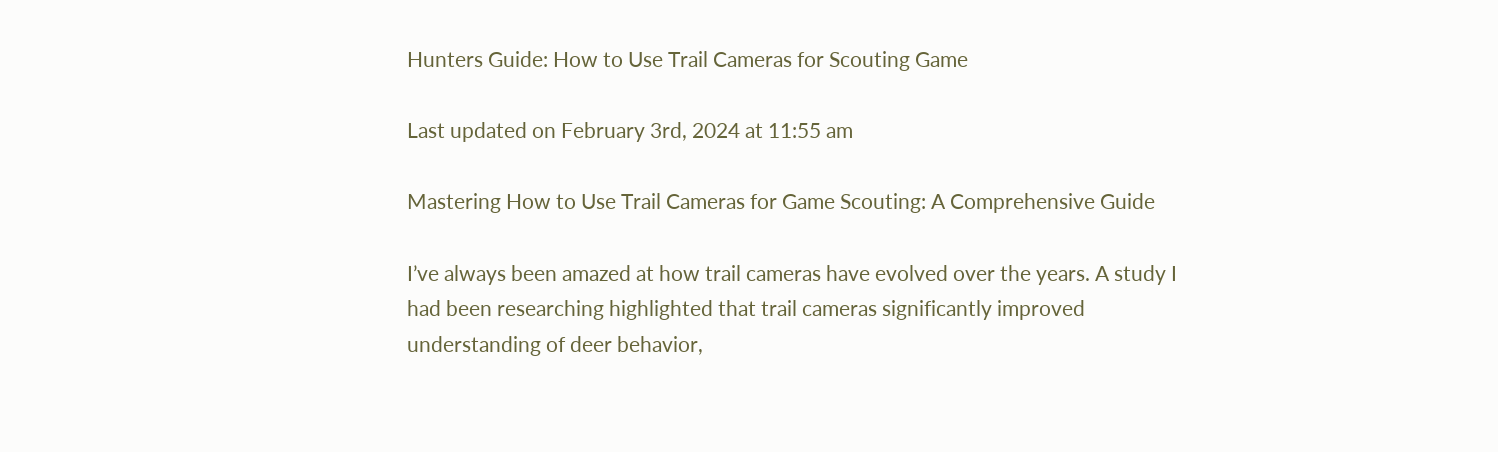Hunters Guide: How to Use Trail Cameras for Scouting Game

Last updated on February 3rd, 2024 at 11:55 am

Mastering How to Use Trail Cameras for Game Scouting: A Comprehensive Guide

I’ve always been amazed at how trail cameras have evolved over the years. A study I had been researching highlighted that trail cameras significantly improved understanding of deer behavior,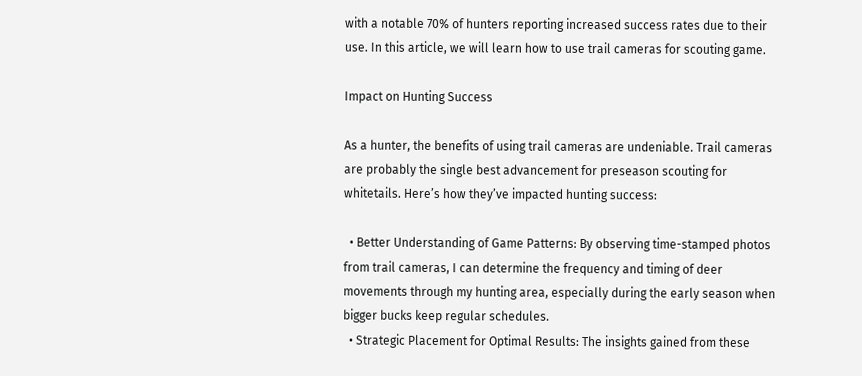with a notable 70% of hunters reporting increased success rates due to their use. In this article, we will learn how to use trail cameras for scouting game.

Impact on Hunting Success

As a hunter, the benefits of using trail cameras are undeniable. Trail cameras are probably the single best advancement for preseason scouting for whitetails. Here’s how they’ve impacted hunting success:

  • Better Understanding of Game Patterns: By observing time-stamped photos from trail cameras, I can determine the frequency and timing of deer movements through my hunting area, especially during the early season when bigger bucks keep regular schedules.
  • Strategic Placement for Optimal Results: The insights gained from these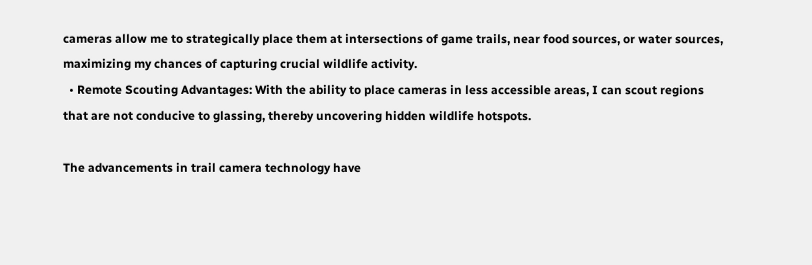cameras allow me to strategically place them at intersections of game trails, near food sources, or water sources, maximizing my chances of capturing crucial wildlife activity.
  • Remote Scouting Advantages: With the ability to place cameras in less accessible areas, I can scout regions that are not conducive to glassing, thereby uncovering hidden wildlife hotspots.

The advancements in trail camera technology have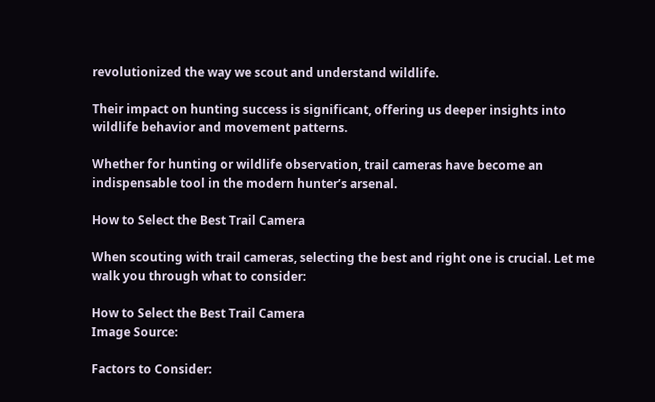revolutionized the way we scout and understand wildlife.

Their impact on hunting success is significant, offering us deeper insights into wildlife behavior and movement patterns.

Whether for hunting or wildlife observation, trail cameras have become an indispensable tool in the modern hunter’s arsenal.

How to Select the Best Trail Camera

When scouting with trail cameras, selecting the best and right one is crucial. Let me walk you through what to consider:

How to Select the Best Trail Camera
Image Source:

Factors to Consider: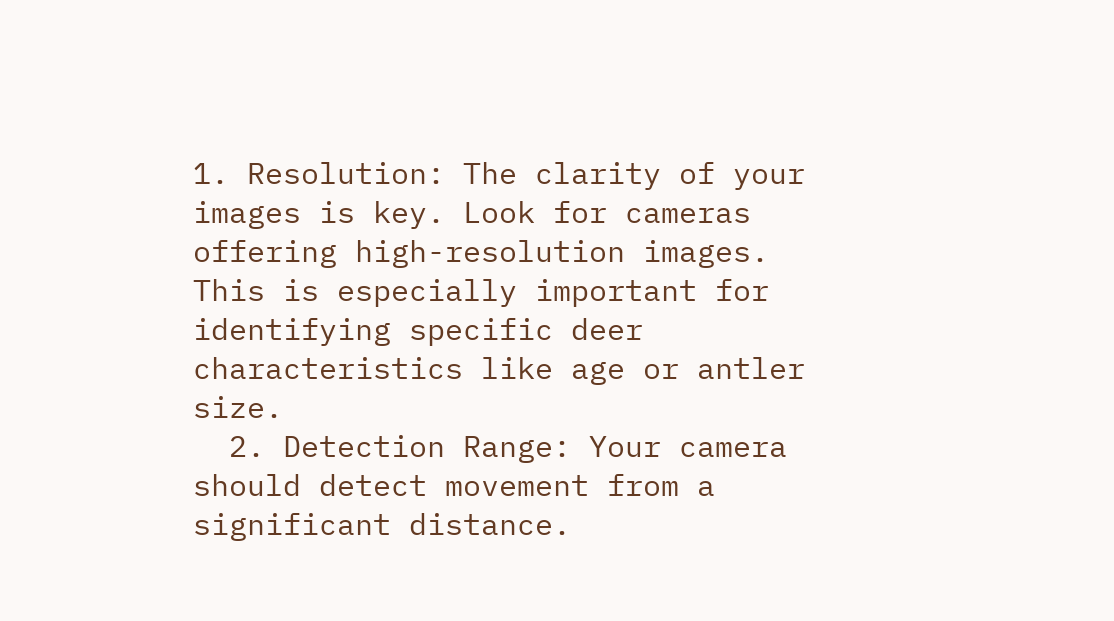1. Resolution: The clarity of your images is key. Look for cameras offering high-resolution images. This is especially important for identifying specific deer characteristics like age or antler size.
  2. Detection Range: Your camera should detect movement from a significant distance.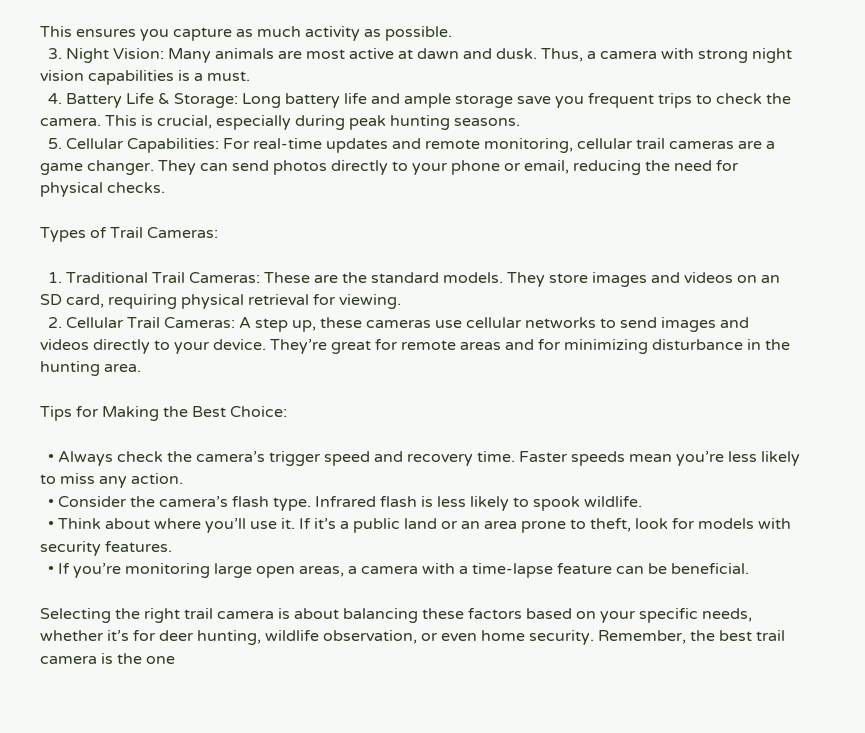This ensures you capture as much activity as possible.
  3. Night Vision: Many animals are most active at dawn and dusk. Thus, a camera with strong night vision capabilities is a must.
  4. Battery Life & Storage: Long battery life and ample storage save you frequent trips to check the camera. This is crucial, especially during peak hunting seasons.
  5. Cellular Capabilities: For real-time updates and remote monitoring, cellular trail cameras are a game changer. They can send photos directly to your phone or email, reducing the need for physical checks.

Types of Trail Cameras:

  1. Traditional Trail Cameras: These are the standard models. They store images and videos on an SD card, requiring physical retrieval for viewing.
  2. Cellular Trail Cameras: A step up, these cameras use cellular networks to send images and videos directly to your device. They’re great for remote areas and for minimizing disturbance in the hunting area.

Tips for Making the Best Choice:

  • Always check the camera’s trigger speed and recovery time. Faster speeds mean you’re less likely to miss any action.
  • Consider the camera’s flash type. Infrared flash is less likely to spook wildlife.
  • Think about where you’ll use it. If it’s a public land or an area prone to theft, look for models with security features.
  • If you’re monitoring large open areas, a camera with a time-lapse feature can be beneficial.

Selecting the right trail camera is about balancing these factors based on your specific needs, whether it’s for deer hunting, wildlife observation, or even home security. Remember, the best trail camera is the one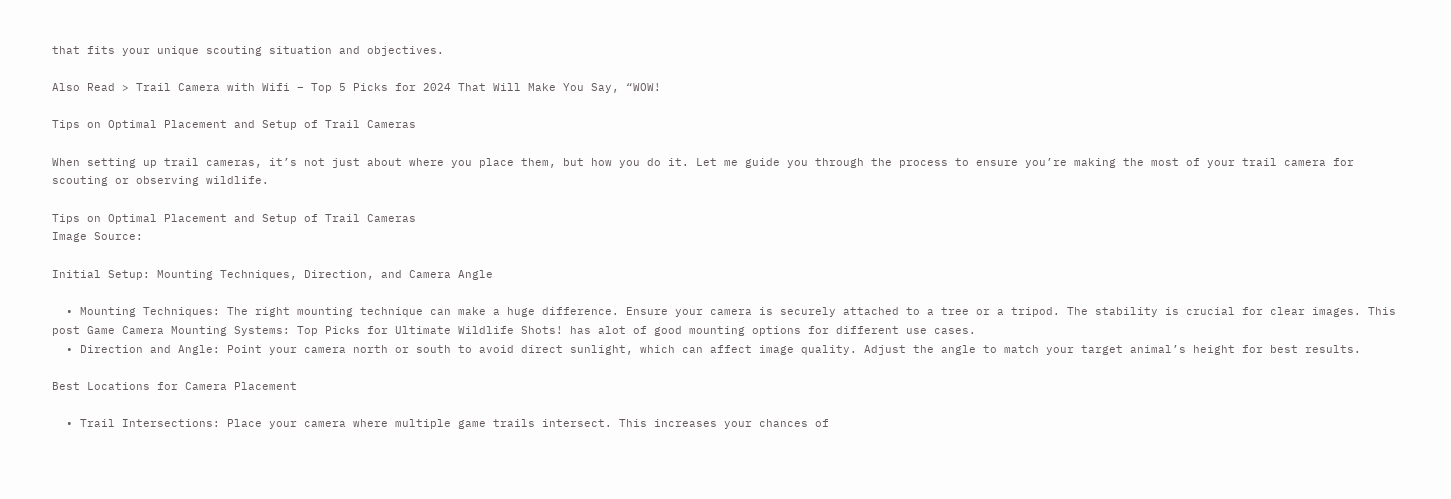that fits your unique scouting situation and objectives.

Also Read > Trail Camera with Wifi – Top 5 Picks for 2024 That Will Make You Say, “WOW!

Tips on Optimal Placement and Setup of Trail Cameras

When setting up trail cameras, it’s not just about where you place them, but how you do it. Let me guide you through the process to ensure you’re making the most of your trail camera for scouting or observing wildlife.

Tips on Optimal Placement and Setup of Trail Cameras
Image Source:

Initial Setup: Mounting Techniques, Direction, and Camera Angle

  • Mounting Techniques: The right mounting technique can make a huge difference. Ensure your camera is securely attached to a tree or a tripod. The stability is crucial for clear images. This post Game Camera Mounting Systems: Top Picks for Ultimate Wildlife Shots! has alot of good mounting options for different use cases.
  • Direction and Angle: Point your camera north or south to avoid direct sunlight, which can affect image quality. Adjust the angle to match your target animal’s height for best results.

Best Locations for Camera Placement

  • Trail Intersections: Place your camera where multiple game trails intersect. This increases your chances of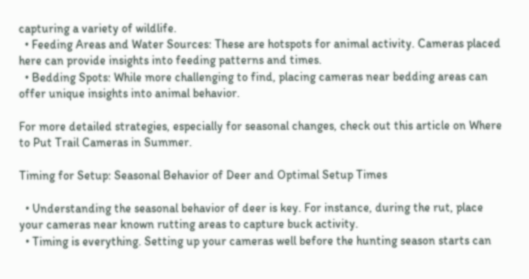capturing a variety of wildlife.
  • Feeding Areas and Water Sources: These are hotspots for animal activity. Cameras placed here can provide insights into feeding patterns and times.
  • Bedding Spots: While more challenging to find, placing cameras near bedding areas can offer unique insights into animal behavior.

For more detailed strategies, especially for seasonal changes, check out this article on Where to Put Trail Cameras in Summer.

Timing for Setup: Seasonal Behavior of Deer and Optimal Setup Times

  • Understanding the seasonal behavior of deer is key. For instance, during the rut, place your cameras near known rutting areas to capture buck activity.
  • Timing is everything. Setting up your cameras well before the hunting season starts can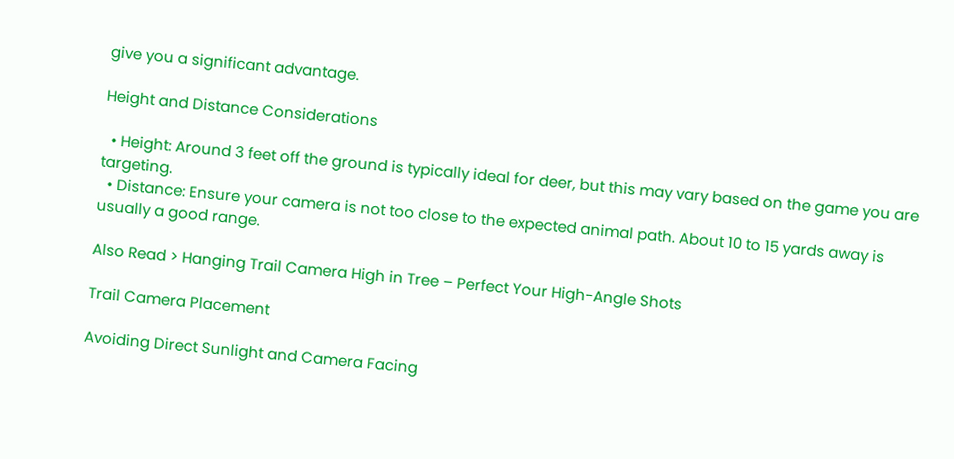give you a significant advantage.

Height and Distance Considerations

  • Height: Around 3 feet off the ground is typically ideal for deer, but this may vary based on the game you are targeting.
  • Distance: Ensure your camera is not too close to the expected animal path. About 10 to 15 yards away is usually a good range.

Also Read > Hanging Trail Camera High in Tree – Perfect Your High-Angle Shots

Trail Camera Placement

Avoiding Direct Sunlight and Camera Facing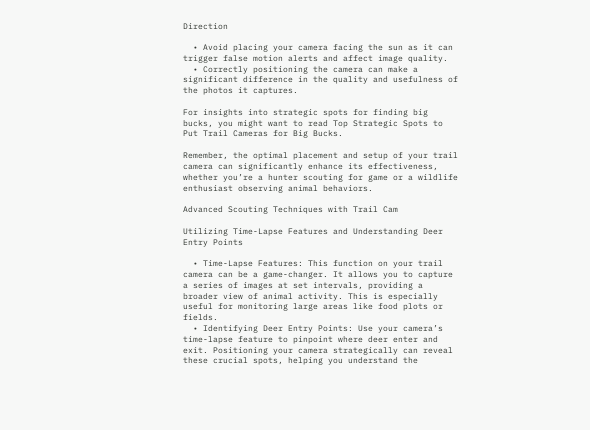Direction

  • Avoid placing your camera facing the sun as it can trigger false motion alerts and affect image quality.
  • Correctly positioning the camera can make a significant difference in the quality and usefulness of the photos it captures.

For insights into strategic spots for finding big bucks, you might want to read Top Strategic Spots to Put Trail Cameras for Big Bucks.

Remember, the optimal placement and setup of your trail camera can significantly enhance its effectiveness, whether you’re a hunter scouting for game or a wildlife enthusiast observing animal behaviors.

Advanced Scouting Techniques with Trail Cam

Utilizing Time-Lapse Features and Understanding Deer Entry Points

  • Time-Lapse Features: This function on your trail camera can be a game-changer. It allows you to capture a series of images at set intervals, providing a broader view of animal activity. This is especially useful for monitoring large areas like food plots or fields.
  • Identifying Deer Entry Points: Use your camera’s time-lapse feature to pinpoint where deer enter and exit. Positioning your camera strategically can reveal these crucial spots, helping you understand the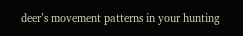deer’s movement patterns in your hunting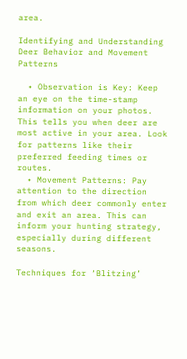area.

Identifying and Understanding Deer Behavior and Movement Patterns

  • Observation is Key: Keep an eye on the time-stamp information on your photos. This tells you when deer are most active in your area. Look for patterns like their preferred feeding times or routes.
  • Movement Patterns: Pay attention to the direction from which deer commonly enter and exit an area. This can inform your hunting strategy, especially during different seasons.

Techniques for ‘Blitzing’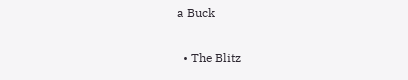a Buck

  • The Blitz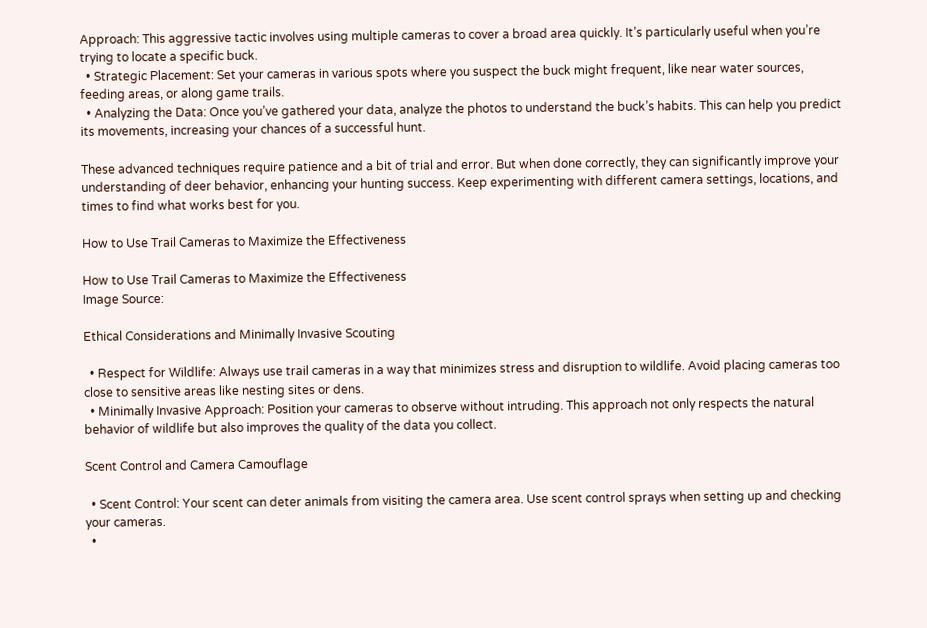Approach: This aggressive tactic involves using multiple cameras to cover a broad area quickly. It’s particularly useful when you’re trying to locate a specific buck.
  • Strategic Placement: Set your cameras in various spots where you suspect the buck might frequent, like near water sources, feeding areas, or along game trails.
  • Analyzing the Data: Once you’ve gathered your data, analyze the photos to understand the buck’s habits. This can help you predict its movements, increasing your chances of a successful hunt.

These advanced techniques require patience and a bit of trial and error. But when done correctly, they can significantly improve your understanding of deer behavior, enhancing your hunting success. Keep experimenting with different camera settings, locations, and times to find what works best for you.

How to Use Trail Cameras to Maximize the Effectiveness

How to Use Trail Cameras to Maximize the Effectiveness
Image Source:

Ethical Considerations and Minimally Invasive Scouting

  • Respect for Wildlife: Always use trail cameras in a way that minimizes stress and disruption to wildlife. Avoid placing cameras too close to sensitive areas like nesting sites or dens.
  • Minimally Invasive Approach: Position your cameras to observe without intruding. This approach not only respects the natural behavior of wildlife but also improves the quality of the data you collect.

Scent Control and Camera Camouflage

  • Scent Control: Your scent can deter animals from visiting the camera area. Use scent control sprays when setting up and checking your cameras.
  •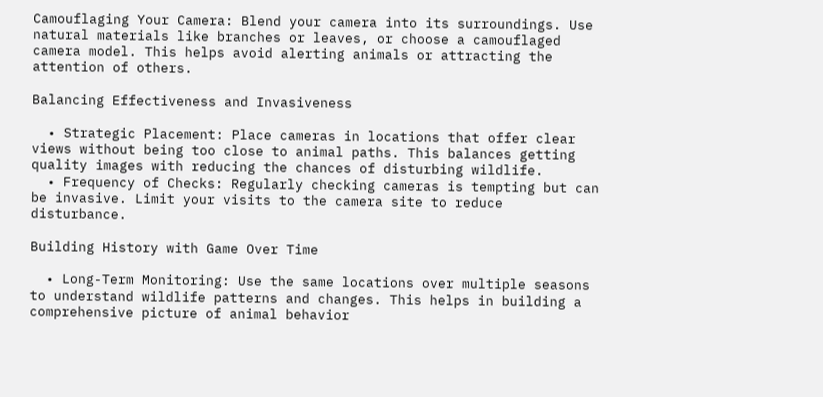Camouflaging Your Camera: Blend your camera into its surroundings. Use natural materials like branches or leaves, or choose a camouflaged camera model. This helps avoid alerting animals or attracting the attention of others.

Balancing Effectiveness and Invasiveness

  • Strategic Placement: Place cameras in locations that offer clear views without being too close to animal paths. This balances getting quality images with reducing the chances of disturbing wildlife.
  • Frequency of Checks: Regularly checking cameras is tempting but can be invasive. Limit your visits to the camera site to reduce disturbance.

Building History with Game Over Time

  • Long-Term Monitoring: Use the same locations over multiple seasons to understand wildlife patterns and changes. This helps in building a comprehensive picture of animal behavior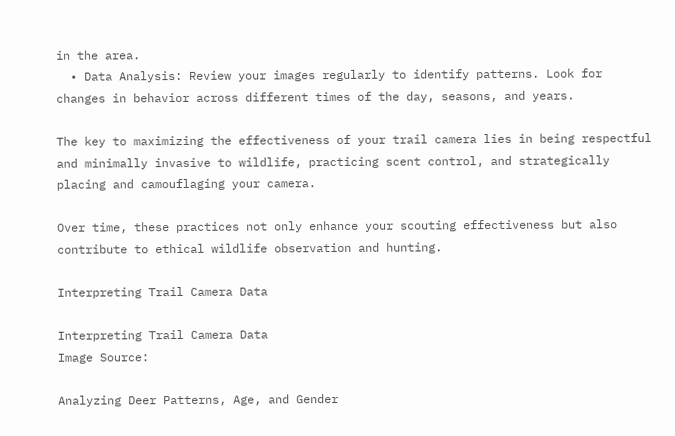in the area.
  • Data Analysis: Review your images regularly to identify patterns. Look for changes in behavior across different times of the day, seasons, and years.

The key to maximizing the effectiveness of your trail camera lies in being respectful and minimally invasive to wildlife, practicing scent control, and strategically placing and camouflaging your camera.

Over time, these practices not only enhance your scouting effectiveness but also contribute to ethical wildlife observation and hunting.

Interpreting Trail Camera Data

Interpreting Trail Camera Data
Image Source:

Analyzing Deer Patterns, Age, and Gender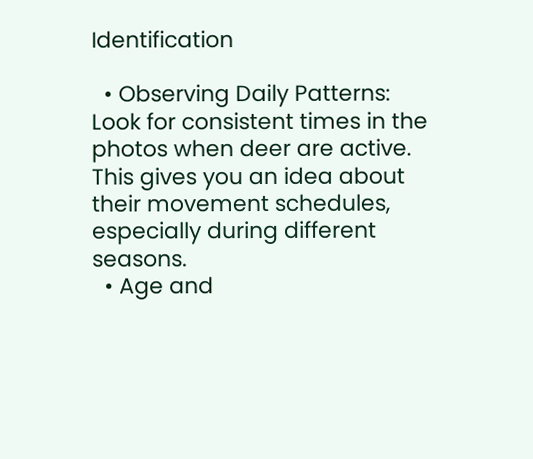Identification

  • Observing Daily Patterns: Look for consistent times in the photos when deer are active. This gives you an idea about their movement schedules, especially during different seasons.
  • Age and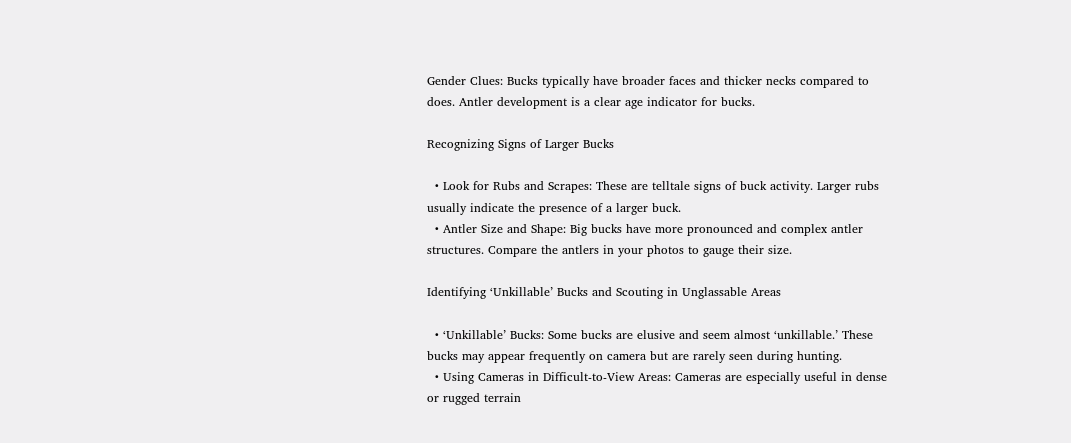Gender Clues: Bucks typically have broader faces and thicker necks compared to does. Antler development is a clear age indicator for bucks.

Recognizing Signs of Larger Bucks

  • Look for Rubs and Scrapes: These are telltale signs of buck activity. Larger rubs usually indicate the presence of a larger buck.
  • Antler Size and Shape: Big bucks have more pronounced and complex antler structures. Compare the antlers in your photos to gauge their size.

Identifying ‘Unkillable’ Bucks and Scouting in Unglassable Areas

  • ‘Unkillable’ Bucks: Some bucks are elusive and seem almost ‘unkillable.’ These bucks may appear frequently on camera but are rarely seen during hunting.
  • Using Cameras in Difficult-to-View Areas: Cameras are especially useful in dense or rugged terrain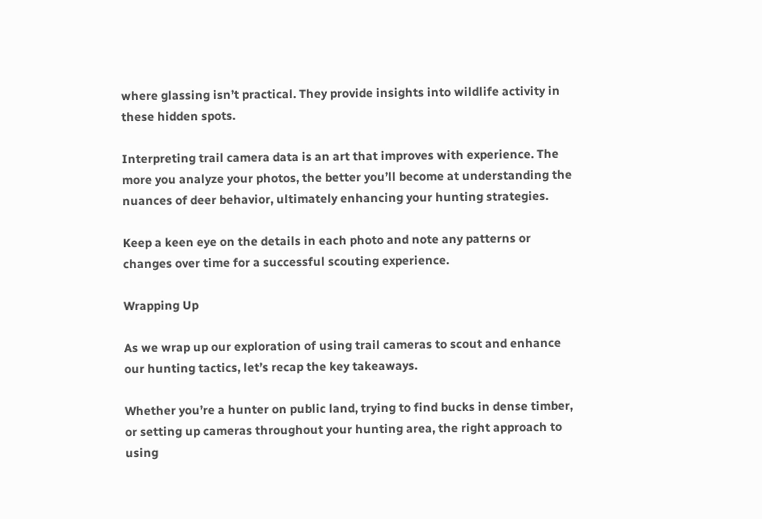where glassing isn’t practical. They provide insights into wildlife activity in these hidden spots.

Interpreting trail camera data is an art that improves with experience. The more you analyze your photos, the better you’ll become at understanding the nuances of deer behavior, ultimately enhancing your hunting strategies.

Keep a keen eye on the details in each photo and note any patterns or changes over time for a successful scouting experience.

Wrapping Up

As we wrap up our exploration of using trail cameras to scout and enhance our hunting tactics, let’s recap the key takeaways.

Whether you’re a hunter on public land, trying to find bucks in dense timber, or setting up cameras throughout your hunting area, the right approach to using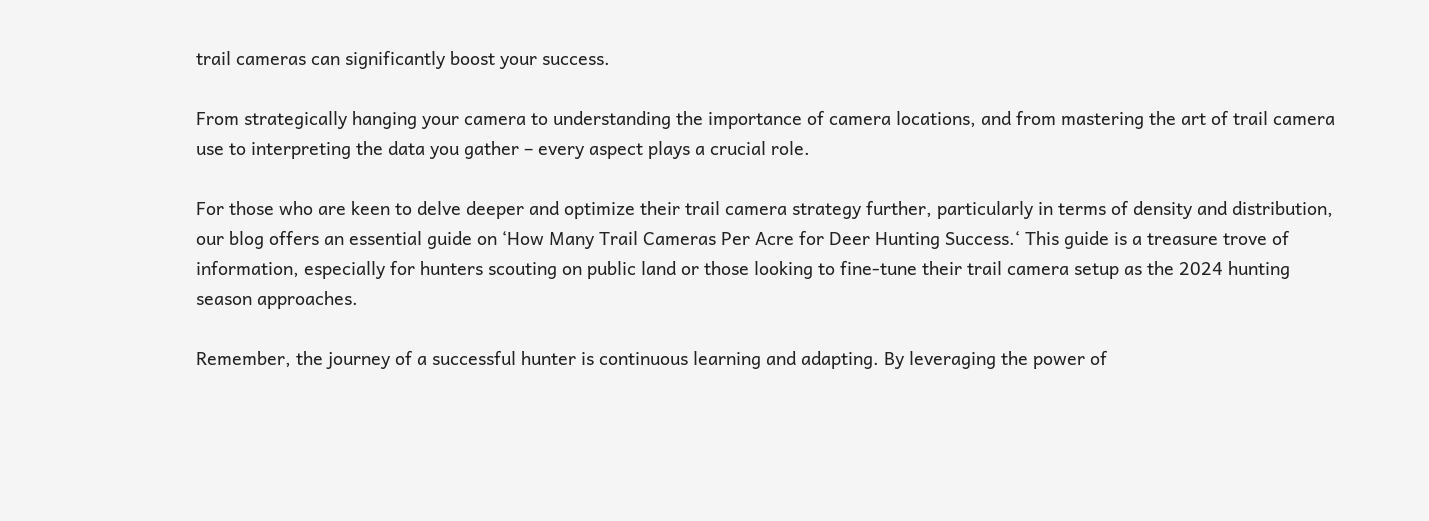trail cameras can significantly boost your success.

From strategically hanging your camera to understanding the importance of camera locations, and from mastering the art of trail camera use to interpreting the data you gather – every aspect plays a crucial role.

For those who are keen to delve deeper and optimize their trail camera strategy further, particularly in terms of density and distribution, our blog offers an essential guide on ‘How Many Trail Cameras Per Acre for Deer Hunting Success.‘ This guide is a treasure trove of information, especially for hunters scouting on public land or those looking to fine-tune their trail camera setup as the 2024 hunting season approaches.

Remember, the journey of a successful hunter is continuous learning and adapting. By leveraging the power of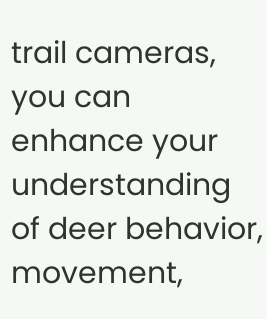trail cameras, you can enhance your understanding of deer behavior, movement,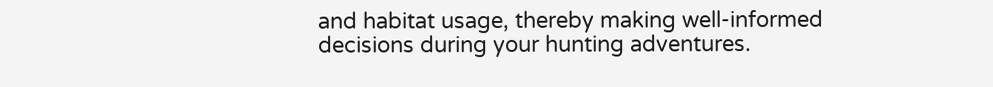and habitat usage, thereby making well-informed decisions during your hunting adventures.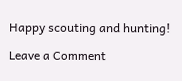Happy scouting and hunting!

Leave a Comment